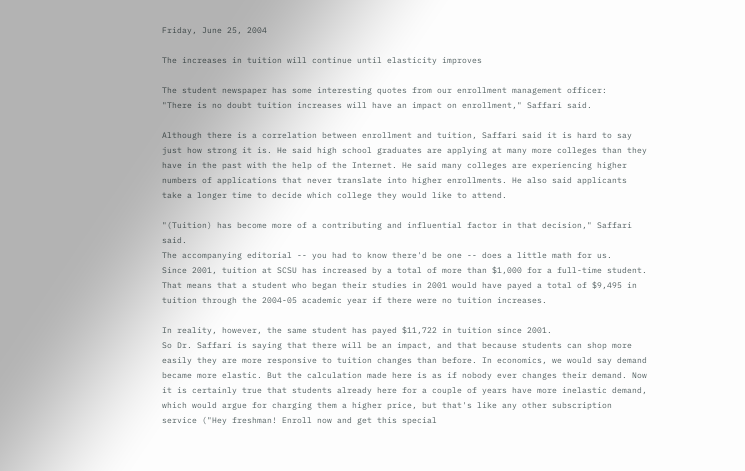Friday, June 25, 2004

The increases in tuition will continue until elasticity improves

The student newspaper has some interesting quotes from our enrollment management officer:
"There is no doubt tuition increases will have an impact on enrollment," Saffari said.

Although there is a correlation between enrollment and tuition, Saffari said it is hard to say just how strong it is. He said high school graduates are applying at many more colleges than they have in the past with the help of the Internet. He said many colleges are experiencing higher numbers of applications that never translate into higher enrollments. He also said applicants take a longer time to decide which college they would like to attend.

"(Tuition) has become more of a contributing and influential factor in that decision," Saffari said.
The accompanying editorial -- you had to know there'd be one -- does a little math for us.
Since 2001, tuition at SCSU has increased by a total of more than $1,000 for a full-time student. That means that a student who began their studies in 2001 would have payed a total of $9,495 in tuition through the 2004-05 academic year if there were no tuition increases.

In reality, however, the same student has payed $11,722 in tuition since 2001.
So Dr. Saffari is saying that there will be an impact, and that because students can shop more easily they are more responsive to tuition changes than before. In economics, we would say demand became more elastic. But the calculation made here is as if nobody ever changes their demand. Now it is certainly true that students already here for a couple of years have more inelastic demand, which would argue for charging them a higher price, but that's like any other subscription service ("Hey freshman! Enroll now and get this special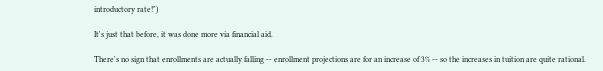introductory rate!")

It's just that before, it was done more via financial aid.

There's no sign that enrollments are actually falling -- enrollment projections are for an increase of 3% -- so the increases in tuition are quite rational.